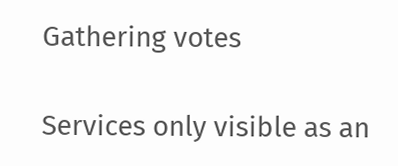Gathering votes

Services only visible as an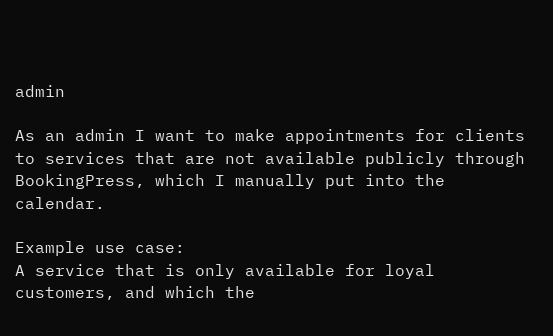admin

As an admin I want to make appointments for clients to services that are not available publicly through BookingPress, which I manually put into the calendar.

Example use case:
A service that is only available for loyal customers, and which the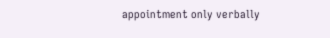appointment only verbally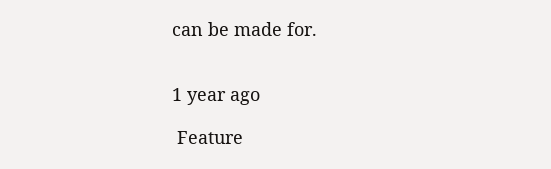can be made for.


1 year ago

 Feature